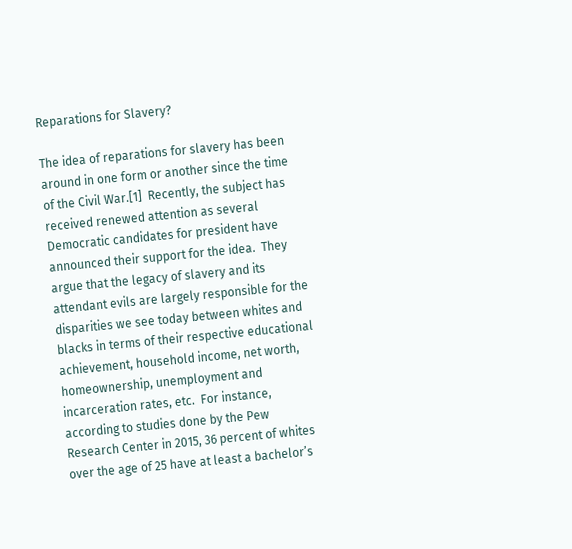Reparations for Slavery?

The idea of reparations for slavery has been around in one form or another since the time of the Civil War.[1]  Recently, the subject has received renewed attention as several Democratic candidates for president have announced their support for the idea.  They argue that the legacy of slavery and its attendant evils are largely responsible for the disparities we see today between whites and blacks in terms of their respective educational achievement, household income, net worth, homeownership, unemployment and incarceration rates, etc.  For instance, according to studies done by the Pew Research Center in 2015, 36 percent of whites over the age of 25 have at least a bachelor’s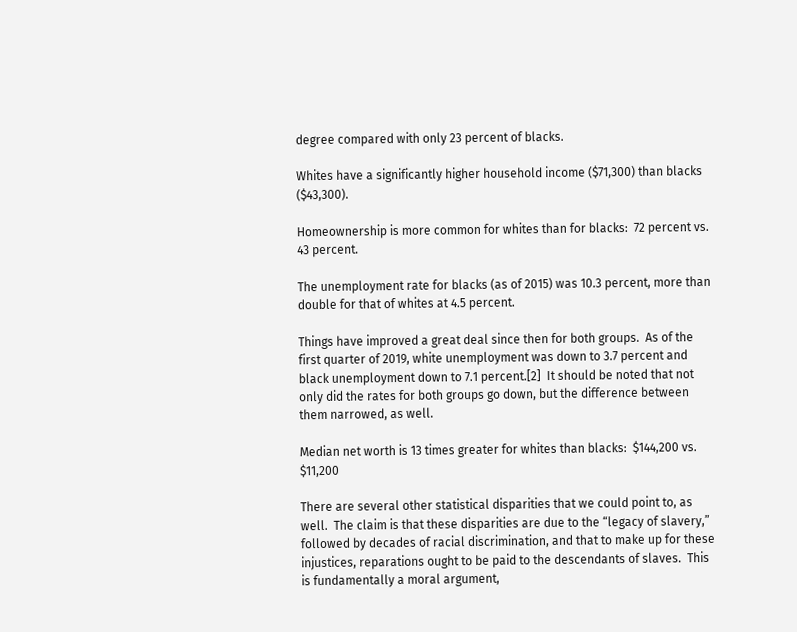degree compared with only 23 percent of blacks.

Whites have a significantly higher household income ($71,300) than blacks ($43,300).

Homeownership is more common for whites than for blacks:  72 percent vs. 43 percent.

The unemployment rate for blacks (as of 2015) was 10.3 percent, more than double for that of whites at 4.5 percent.

Things have improved a great deal since then for both groups.  As of the first quarter of 2019, white unemployment was down to 3.7 percent and black unemployment down to 7.1 percent.[2]  It should be noted that not only did the rates for both groups go down, but the difference between them narrowed, as well.

Median net worth is 13 times greater for whites than blacks:  $144,200 vs. $11,200

There are several other statistical disparities that we could point to, as well.  The claim is that these disparities are due to the “legacy of slavery,” followed by decades of racial discrimination, and that to make up for these injustices, reparations ought to be paid to the descendants of slaves.  This is fundamentally a moral argument,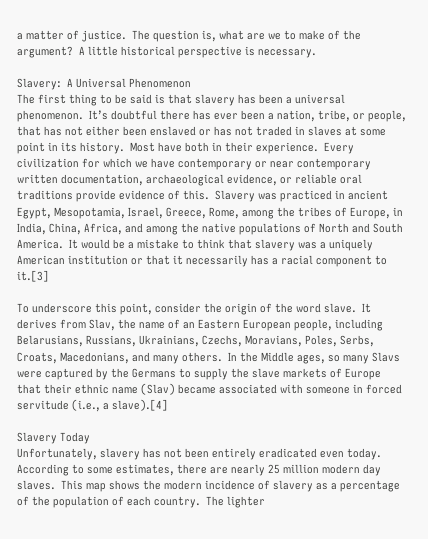a matter of justice.  The question is, what are we to make of the argument?  A little historical perspective is necessary.

Slavery:  A Universal Phenomenon
The first thing to be said is that slavery has been a universal phenomenon.  It’s doubtful there has ever been a nation, tribe, or people, that has not either been enslaved or has not traded in slaves at some point in its history.  Most have both in their experience.  Every civilization for which we have contemporary or near contemporary written documentation, archaeological evidence, or reliable oral traditions provide evidence of this.  Slavery was practiced in ancient Egypt, Mesopotamia, Israel, Greece, Rome, among the tribes of Europe, in India, China, Africa, and among the native populations of North and South America.  It would be a mistake to think that slavery was a uniquely American institution or that it necessarily has a racial component to it.[3]

To underscore this point, consider the origin of the word slave.  It derives from Slav, the name of an Eastern European people, including Belarusians, Russians, Ukrainians, Czechs, Moravians, Poles, Serbs, Croats, Macedonians, and many others.  In the Middle ages, so many Slavs were captured by the Germans to supply the slave markets of Europe that their ethnic name (Slav) became associated with someone in forced servitude (i.e., a slave).[4]

Slavery Today
Unfortunately, slavery has not been entirely eradicated even today.  According to some estimates, there are nearly 25 million modern day slaves.  This map shows the modern incidence of slavery as a percentage of the population of each country.  The lighter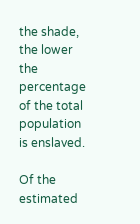the shade, the lower the percentage of the total population is enslaved.

Of the estimated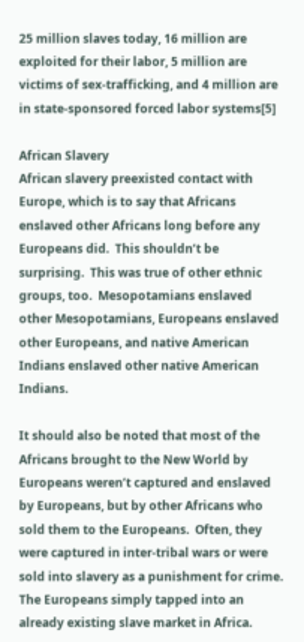25 million slaves today, 16 million are exploited for their labor, 5 million are victims of sex-trafficking, and 4 million are in state-sponsored forced labor systems[5]

African Slavery
African slavery preexisted contact with Europe, which is to say that Africans enslaved other Africans long before any Europeans did.  This shouldn’t be surprising.  This was true of other ethnic groups, too.  Mesopotamians enslaved other Mesopotamians, Europeans enslaved other Europeans, and native American Indians enslaved other native American Indians.

It should also be noted that most of the Africans brought to the New World by Europeans weren’t captured and enslaved by Europeans, but by other Africans who sold them to the Europeans.  Often, they were captured in inter-tribal wars or were sold into slavery as a punishment for crime.  The Europeans simply tapped into an already existing slave market in Africa.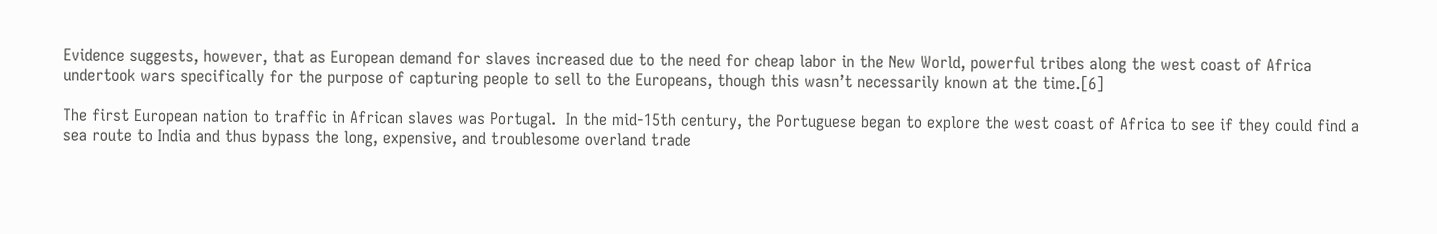Evidence suggests, however, that as European demand for slaves increased due to the need for cheap labor in the New World, powerful tribes along the west coast of Africa undertook wars specifically for the purpose of capturing people to sell to the Europeans, though this wasn’t necessarily known at the time.[6]

The first European nation to traffic in African slaves was Portugal.  In the mid-15th century, the Portuguese began to explore the west coast of Africa to see if they could find a sea route to India and thus bypass the long, expensive, and troublesome overland trade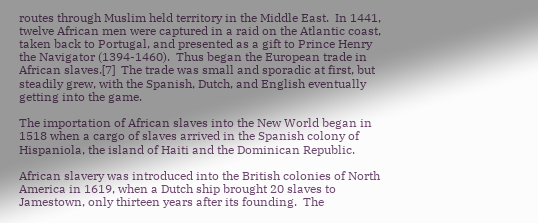routes through Muslim held territory in the Middle East.  In 1441, twelve African men were captured in a raid on the Atlantic coast, taken back to Portugal, and presented as a gift to Prince Henry the Navigator (1394-1460).  Thus began the European trade in African slaves.[7]  The trade was small and sporadic at first, but steadily grew, with the Spanish, Dutch, and English eventually getting into the game.

The importation of African slaves into the New World began in 1518 when a cargo of slaves arrived in the Spanish colony of Hispaniola, the island of Haiti and the Dominican Republic.

African slavery was introduced into the British colonies of North America in 1619, when a Dutch ship brought 20 slaves to Jamestown, only thirteen years after its founding.  The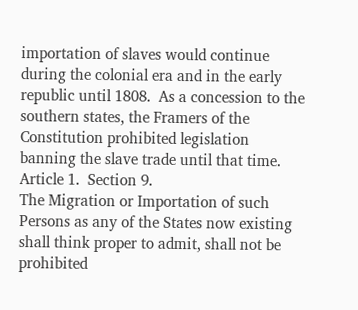importation of slaves would continue during the colonial era and in the early republic until 1808.  As a concession to the southern states, the Framers of the Constitution prohibited legislation banning the slave trade until that time.
Article 1.  Section 9.
The Migration or Importation of such Persons as any of the States now existing shall think proper to admit, shall not be prohibited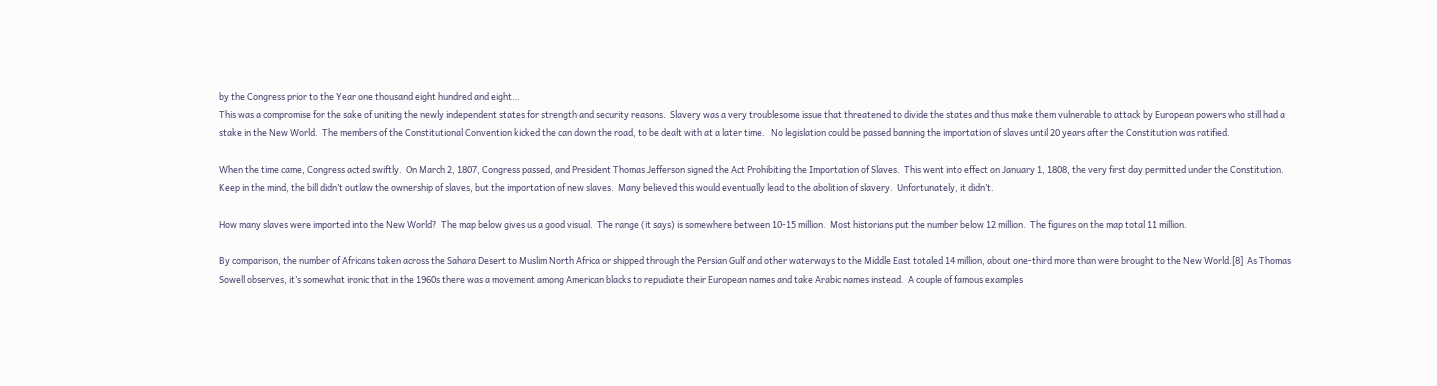by the Congress prior to the Year one thousand eight hundred and eight…
This was a compromise for the sake of uniting the newly independent states for strength and security reasons.  Slavery was a very troublesome issue that threatened to divide the states and thus make them vulnerable to attack by European powers who still had a stake in the New World.  The members of the Constitutional Convention kicked the can down the road, to be dealt with at a later time.   No legislation could be passed banning the importation of slaves until 20 years after the Constitution was ratified.

When the time came, Congress acted swiftly.  On March 2, 1807, Congress passed, and President Thomas Jefferson signed the Act Prohibiting the Importation of Slaves.  This went into effect on January 1, 1808, the very first day permitted under the Constitution.   Keep in the mind, the bill didn’t outlaw the ownership of slaves, but the importation of new slaves.  Many believed this would eventually lead to the abolition of slavery.  Unfortunately, it didn’t.

How many slaves were imported into the New World?  The map below gives us a good visual.  The range (it says) is somewhere between 10-15 million.  Most historians put the number below 12 million.  The figures on the map total 11 million.

By comparison, the number of Africans taken across the Sahara Desert to Muslim North Africa or shipped through the Persian Gulf and other waterways to the Middle East totaled 14 million, about one-third more than were brought to the New World.[8]  As Thomas Sowell observes, it’s somewhat ironic that in the 1960s there was a movement among American blacks to repudiate their European names and take Arabic names instead.  A couple of famous examples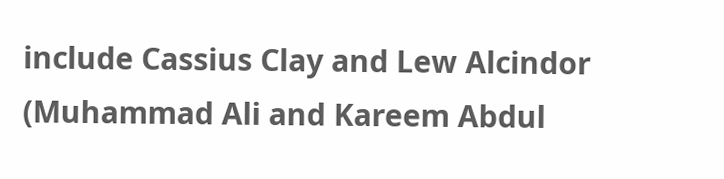include Cassius Clay and Lew Alcindor (Muhammad Ali and Kareem Abdul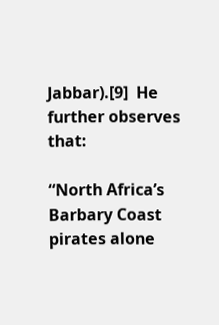Jabbar).[9]  He further observes that:

“North Africa’s Barbary Coast pirates alone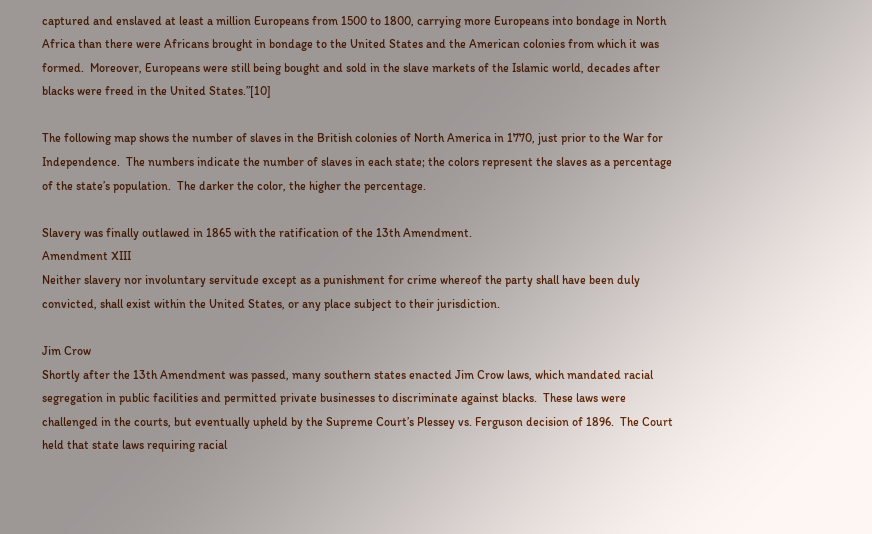captured and enslaved at least a million Europeans from 1500 to 1800, carrying more Europeans into bondage in North Africa than there were Africans brought in bondage to the United States and the American colonies from which it was formed.  Moreover, Europeans were still being bought and sold in the slave markets of the Islamic world, decades after blacks were freed in the United States.”[10]

The following map shows the number of slaves in the British colonies of North America in 1770, just prior to the War for Independence.  The numbers indicate the number of slaves in each state; the colors represent the slaves as a percentage of the state’s population.  The darker the color, the higher the percentage.

Slavery was finally outlawed in 1865 with the ratification of the 13th Amendment.
Amendment XIII
Neither slavery nor involuntary servitude except as a punishment for crime whereof the party shall have been duly convicted, shall exist within the United States, or any place subject to their jurisdiction.

Jim Crow
Shortly after the 13th Amendment was passed, many southern states enacted Jim Crow laws, which mandated racial segregation in public facilities and permitted private businesses to discriminate against blacks.  These laws were challenged in the courts, but eventually upheld by the Supreme Court’s Plessey vs. Ferguson decision of 1896.  The Court held that state laws requiring racial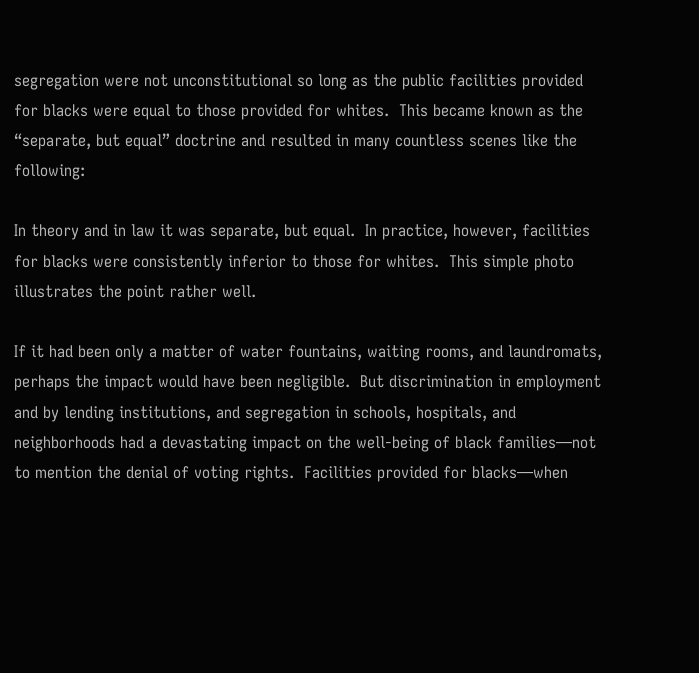segregation were not unconstitutional so long as the public facilities provided for blacks were equal to those provided for whites.  This became known as the “separate, but equal” doctrine and resulted in many countless scenes like the following:

In theory and in law it was separate, but equal.  In practice, however, facilities for blacks were consistently inferior to those for whites.  This simple photo illustrates the point rather well.

If it had been only a matter of water fountains, waiting rooms, and laundromats, perhaps the impact would have been negligible.  But discrimination in employment and by lending institutions, and segregation in schools, hospitals, and neighborhoods had a devastating impact on the well-being of black families—not to mention the denial of voting rights.  Facilities provided for blacks—when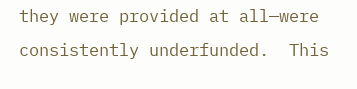they were provided at all—were consistently underfunded.  This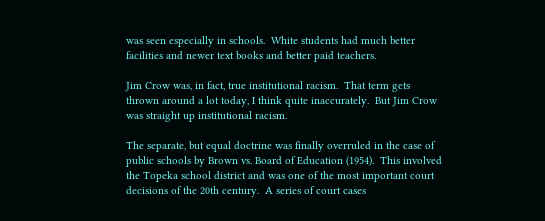was seen especially in schools.  White students had much better facilities and newer text books and better paid teachers.

Jim Crow was, in fact, true institutional racism.  That term gets thrown around a lot today, I think quite inaccurately.  But Jim Crow was straight up institutional racism.

The separate, but equal doctrine was finally overruled in the case of public schools by Brown vs. Board of Education (1954).  This involved the Topeka school district and was one of the most important court decisions of the 20th century.  A series of court cases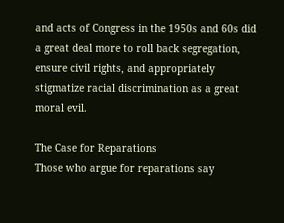and acts of Congress in the 1950s and 60s did a great deal more to roll back segregation, ensure civil rights, and appropriately stigmatize racial discrimination as a great moral evil.

The Case for Reparations
Those who argue for reparations say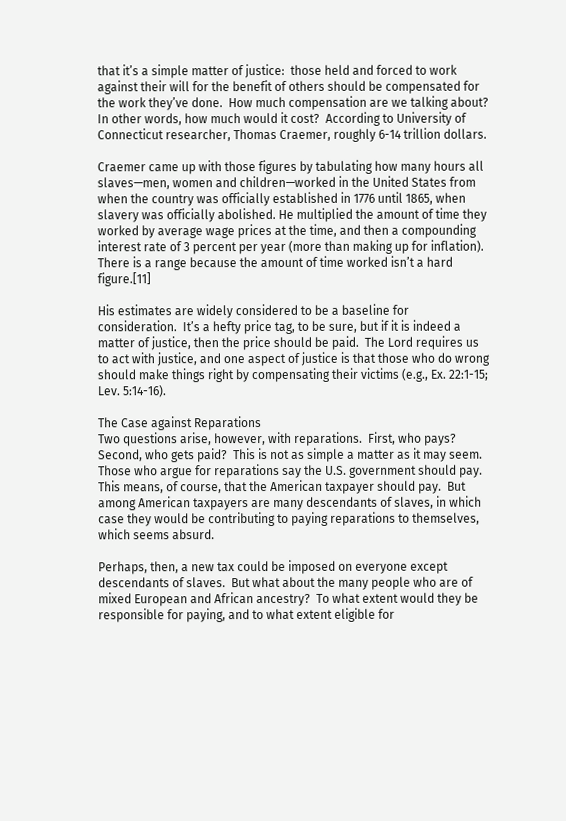that it’s a simple matter of justice:  those held and forced to work against their will for the benefit of others should be compensated for the work they’ve done.  How much compensation are we talking about?  In other words, how much would it cost?  According to University of Connecticut researcher, Thomas Craemer, roughly 6-14 trillion dollars.

Craemer came up with those figures by tabulating how many hours all slaves—men, women and children—worked in the United States from when the country was officially established in 1776 until 1865, when slavery was officially abolished. He multiplied the amount of time they worked by average wage prices at the time, and then a compounding interest rate of 3 percent per year (more than making up for inflation). There is a range because the amount of time worked isn’t a hard figure.[11]

His estimates are widely considered to be a baseline for consideration.  It’s a hefty price tag, to be sure, but if it is indeed a matter of justice, then the price should be paid.  The Lord requires us to act with justice, and one aspect of justice is that those who do wrong should make things right by compensating their victims (e.g., Ex. 22:1-15; Lev. 5:14-16).

The Case against Reparations
Two questions arise, however, with reparations.  First, who pays?  Second, who gets paid?  This is not as simple a matter as it may seem.  Those who argue for reparations say the U.S. government should pay.  This means, of course, that the American taxpayer should pay.  But among American taxpayers are many descendants of slaves, in which case they would be contributing to paying reparations to themselves, which seems absurd.

Perhaps, then, a new tax could be imposed on everyone except descendants of slaves.  But what about the many people who are of mixed European and African ancestry?  To what extent would they be responsible for paying, and to what extent eligible for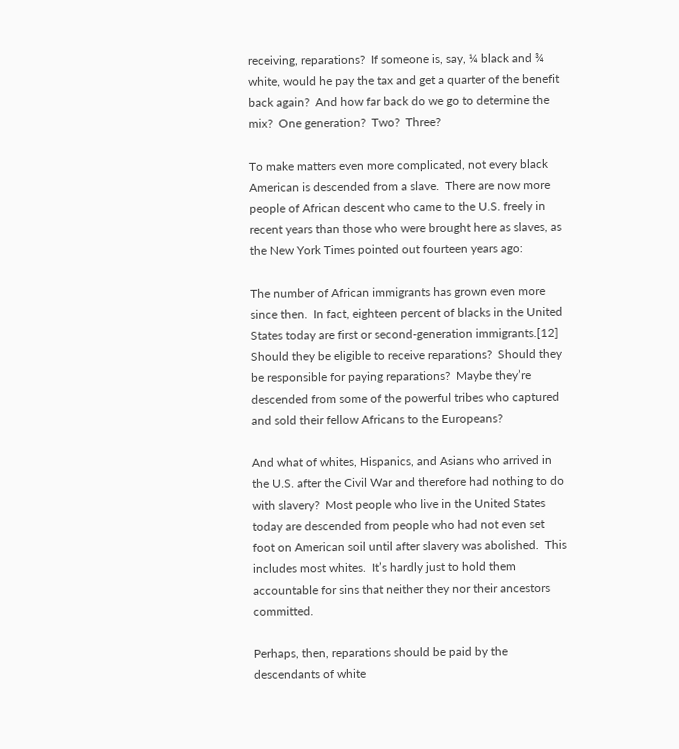receiving, reparations?  If someone is, say, ¼ black and ¾ white, would he pay the tax and get a quarter of the benefit back again?  And how far back do we go to determine the mix?  One generation?  Two?  Three?

To make matters even more complicated, not every black American is descended from a slave.  There are now more people of African descent who came to the U.S. freely in recent years than those who were brought here as slaves, as the New York Times pointed out fourteen years ago:

The number of African immigrants has grown even more since then.  In fact, eighteen percent of blacks in the United States today are first or second-generation immigrants.[12]  Should they be eligible to receive reparations?  Should they be responsible for paying reparations?  Maybe they’re descended from some of the powerful tribes who captured and sold their fellow Africans to the Europeans?

And what of whites, Hispanics, and Asians who arrived in the U.S. after the Civil War and therefore had nothing to do with slavery?  Most people who live in the United States today are descended from people who had not even set foot on American soil until after slavery was abolished.  This includes most whites.  It’s hardly just to hold them accountable for sins that neither they nor their ancestors committed.

Perhaps, then, reparations should be paid by the descendants of white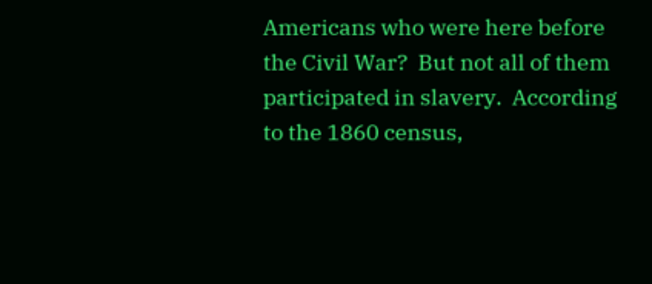Americans who were here before the Civil War?  But not all of them participated in slavery.  According to the 1860 census,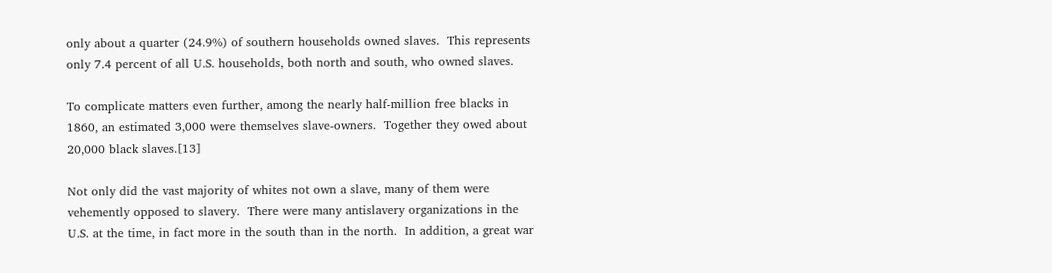only about a quarter (24.9%) of southern households owned slaves.  This represents only 7.4 percent of all U.S. households, both north and south, who owned slaves.

To complicate matters even further, among the nearly half-million free blacks in 1860, an estimated 3,000 were themselves slave-owners.  Together they owed about 20,000 black slaves.[13]

Not only did the vast majority of whites not own a slave, many of them were vehemently opposed to slavery.  There were many antislavery organizations in the U.S. at the time, in fact more in the south than in the north.  In addition, a great war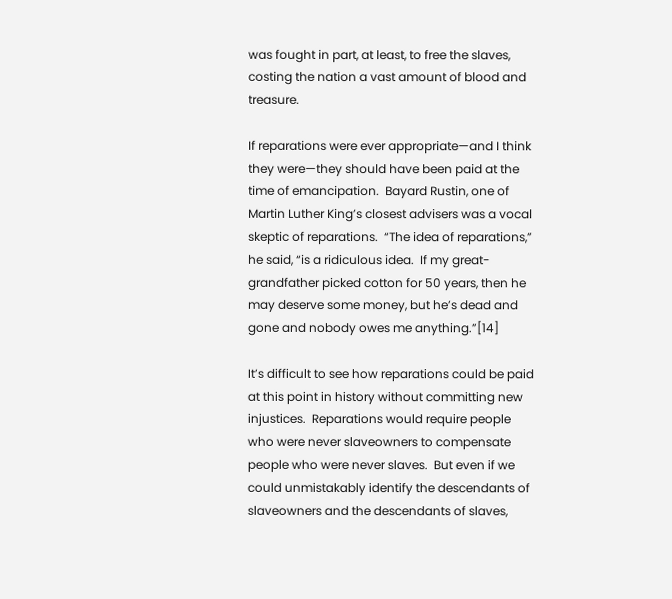was fought in part, at least, to free the slaves, costing the nation a vast amount of blood and treasure.

If reparations were ever appropriate—and I think they were—they should have been paid at the time of emancipation.  Bayard Rustin, one of Martin Luther King’s closest advisers was a vocal skeptic of reparations.  “The idea of reparations,” he said, “is a ridiculous idea.  If my great-grandfather picked cotton for 50 years, then he may deserve some money, but he’s dead and gone and nobody owes me anything.”[14]

It’s difficult to see how reparations could be paid at this point in history without committing new injustices.  Reparations would require people who were never slaveowners to compensate people who were never slaves.  But even if we could unmistakably identify the descendants of slaveowners and the descendants of slaves,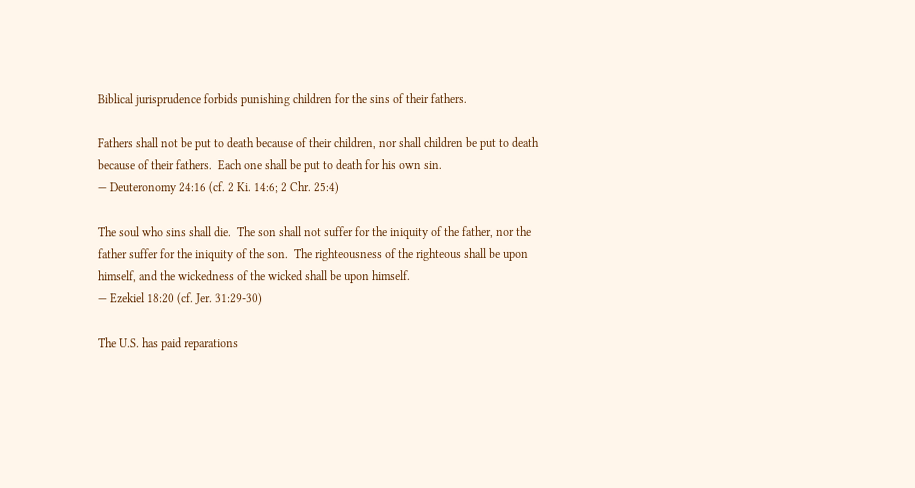Biblical jurisprudence forbids punishing children for the sins of their fathers.

Fathers shall not be put to death because of their children, nor shall children be put to death because of their fathers.  Each one shall be put to death for his own sin.
— Deuteronomy 24:16 (cf. 2 Ki. 14:6; 2 Chr. 25:4)

The soul who sins shall die.  The son shall not suffer for the iniquity of the father, nor the father suffer for the iniquity of the son.  The righteousness of the righteous shall be upon himself, and the wickedness of the wicked shall be upon himself.
— Ezekiel 18:20 (cf. Jer. 31:29-30)

The U.S. has paid reparations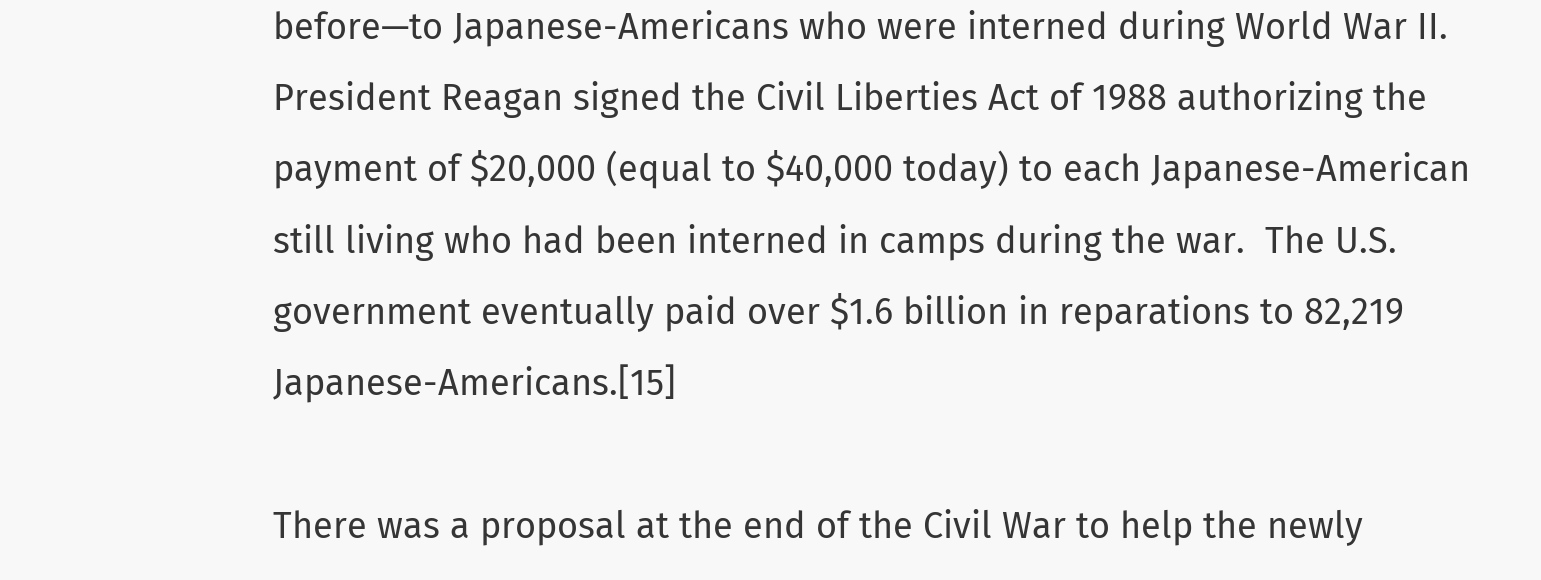before—to Japanese-Americans who were interned during World War II.  President Reagan signed the Civil Liberties Act of 1988 authorizing the payment of $20,000 (equal to $40,000 today) to each Japanese-American still living who had been interned in camps during the war.  The U.S. government eventually paid over $1.6 billion in reparations to 82,219 Japanese-Americans.[15]

There was a proposal at the end of the Civil War to help the newly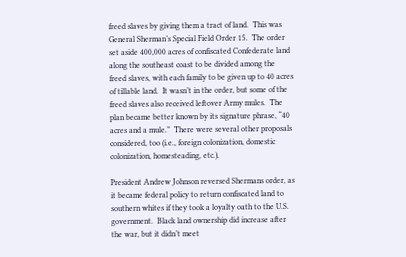freed slaves by giving them a tract of land.  This was General Sherman’s Special Field Order 15.  The order set aside 400,000 acres of confiscated Confederate land along the southeast coast to be divided among the freed slaves, with each family to be given up to 40 acres of tillable land.  It wasn’t in the order, but some of the freed slaves also received leftover Army mules.  The plan became better known by its signature phrase, “40 acres and a mule.”  There were several other proposals considered, too (i.e., foreign colonization, domestic colonization, homesteading, etc.).

President Andrew Johnson reversed Shermans order, as it became federal policy to return confiscated land to southern whites if they took a loyalty oath to the U.S. government.  Black land ownership did increase after the war, but it didn’t meet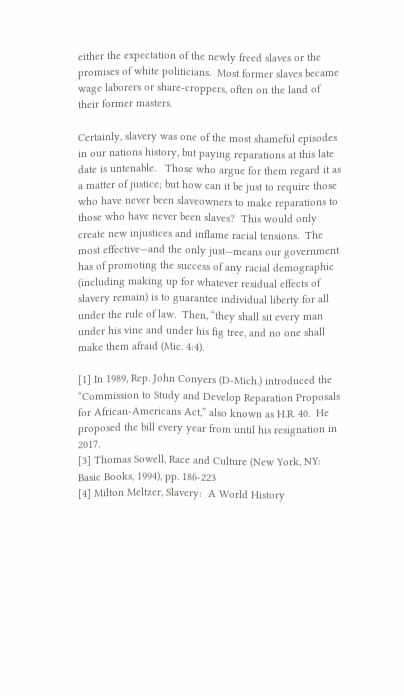either the expectation of the newly freed slaves or the promises of white politicians.  Most former slaves became wage laborers or share-croppers, often on the land of their former masters.

Certainly, slavery was one of the most shameful episodes in our nations history, but paying reparations at this late date is untenable.   Those who argue for them regard it as a matter of justice; but how can it be just to require those who have never been slaveowners to make reparations to those who have never been slaves?  This would only create new injustices and inflame racial tensions.  The most effective—and the only just—means our government has of promoting the success of any racial demographic (including making up for whatever residual effects of slavery remain) is to guarantee individual liberty for all under the rule of law.  Then, “they shall sit every man under his vine and under his fig tree, and no one shall make them afraid (Mic. 4:4).

[1] In 1989, Rep. John Conyers (D-Mich.) introduced the “Commission to Study and Develop Reparation Proposals for African-Americans Act,” also known as H.R. 40.  He proposed the bill every year from until his resignation in 2017.
[3] Thomas Sowell, Race and Culture (New York, NY:  Basic Books, 1994), pp. 186-223
[4] Milton Meltzer, Slavery:  A World History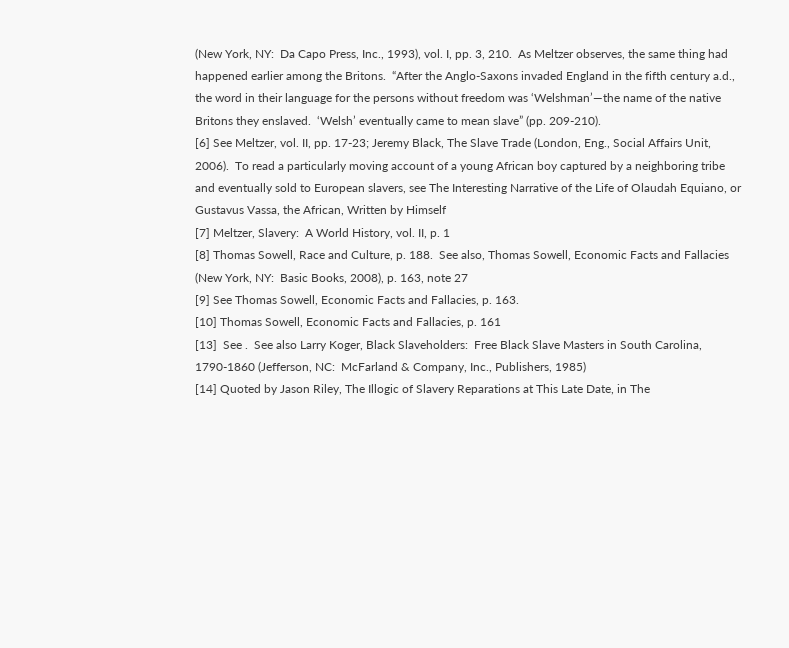(New York, NY:  Da Capo Press, Inc., 1993), vol. I, pp. 3, 210.  As Meltzer observes, the same thing had happened earlier among the Britons.  “After the Anglo-Saxons invaded England in the fifth century a.d., the word in their language for the persons without freedom was ‘Welshman’—the name of the native Britons they enslaved.  ‘Welsh’ eventually came to mean slave” (pp. 209-210).
[6] See Meltzer, vol. II, pp. 17-23; Jeremy Black, The Slave Trade (London, Eng., Social Affairs Unit, 2006).  To read a particularly moving account of a young African boy captured by a neighboring tribe and eventually sold to European slavers, see The Interesting Narrative of the Life of Olaudah Equiano, or Gustavus Vassa, the African, Written by Himself
[7] Meltzer, Slavery:  A World History, vol. II, p. 1
[8] Thomas Sowell, Race and Culture, p. 188.  See also, Thomas Sowell, Economic Facts and Fallacies (New York, NY:  Basic Books, 2008), p. 163, note 27
[9] See Thomas Sowell, Economic Facts and Fallacies, p. 163.
[10] Thomas Sowell, Economic Facts and Fallacies, p. 161
[13]  See .  See also Larry Koger, Black Slaveholders:  Free Black Slave Masters in South Carolina, 1790-1860 (Jefferson, NC:  McFarland & Company, Inc., Publishers, 1985)
[14] Quoted by Jason Riley, The Illogic of Slavery Reparations at This Late Date, in The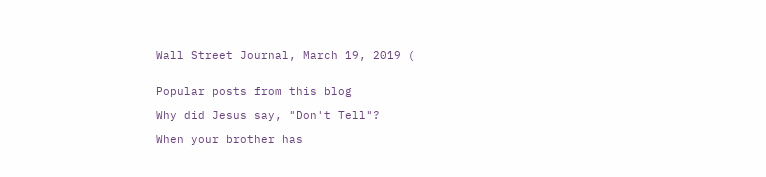Wall Street Journal, March 19, 2019 (


Popular posts from this blog

Why did Jesus say, "Don't Tell"?

When your brother has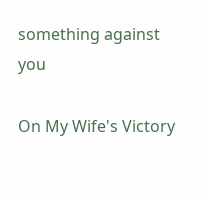something against you

On My Wife's Victory